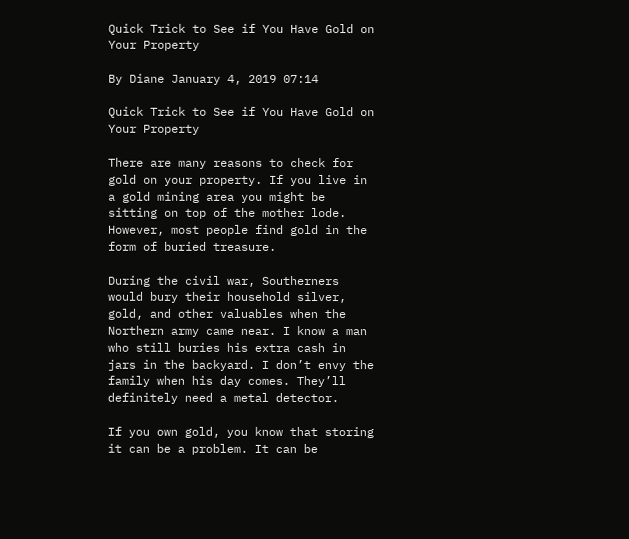Quick Trick to See if You Have Gold on Your Property

By Diane January 4, 2019 07:14

Quick Trick to See if You Have Gold on Your Property

There are many reasons to check for gold on your property. If you live in a gold mining area you might be sitting on top of the mother lode. However, most people find gold in the form of buried treasure.

During the civil war, Southerners would bury their household silver, gold, and other valuables when the Northern army came near. I know a man who still buries his extra cash in jars in the backyard. I don’t envy the family when his day comes. They’ll definitely need a metal detector.

If you own gold, you know that storing it can be a problem. It can be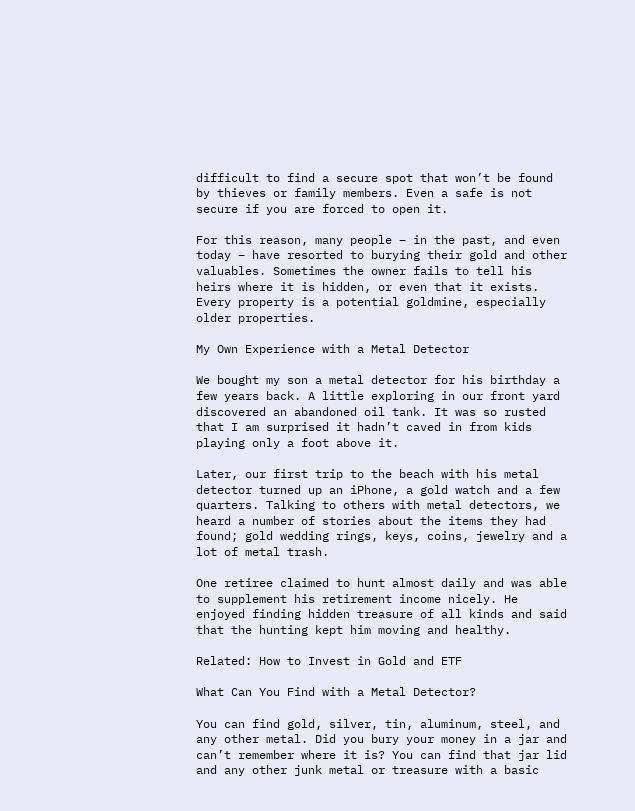difficult to find a secure spot that won’t be found by thieves or family members. Even a safe is not secure if you are forced to open it.

For this reason, many people – in the past, and even today – have resorted to burying their gold and other valuables. Sometimes the owner fails to tell his heirs where it is hidden, or even that it exists. Every property is a potential goldmine, especially older properties.

My Own Experience with a Metal Detector

We bought my son a metal detector for his birthday a few years back. A little exploring in our front yard discovered an abandoned oil tank. It was so rusted that I am surprised it hadn’t caved in from kids playing only a foot above it.

Later, our first trip to the beach with his metal detector turned up an iPhone, a gold watch and a few quarters. Talking to others with metal detectors, we heard a number of stories about the items they had found; gold wedding rings, keys, coins, jewelry and a lot of metal trash.

One retiree claimed to hunt almost daily and was able to supplement his retirement income nicely. He enjoyed finding hidden treasure of all kinds and said that the hunting kept him moving and healthy.

Related: How to Invest in Gold and ETF

What Can You Find with a Metal Detector?

You can find gold, silver, tin, aluminum, steel, and any other metal. Did you bury your money in a jar and can’t remember where it is? You can find that jar lid and any other junk metal or treasure with a basic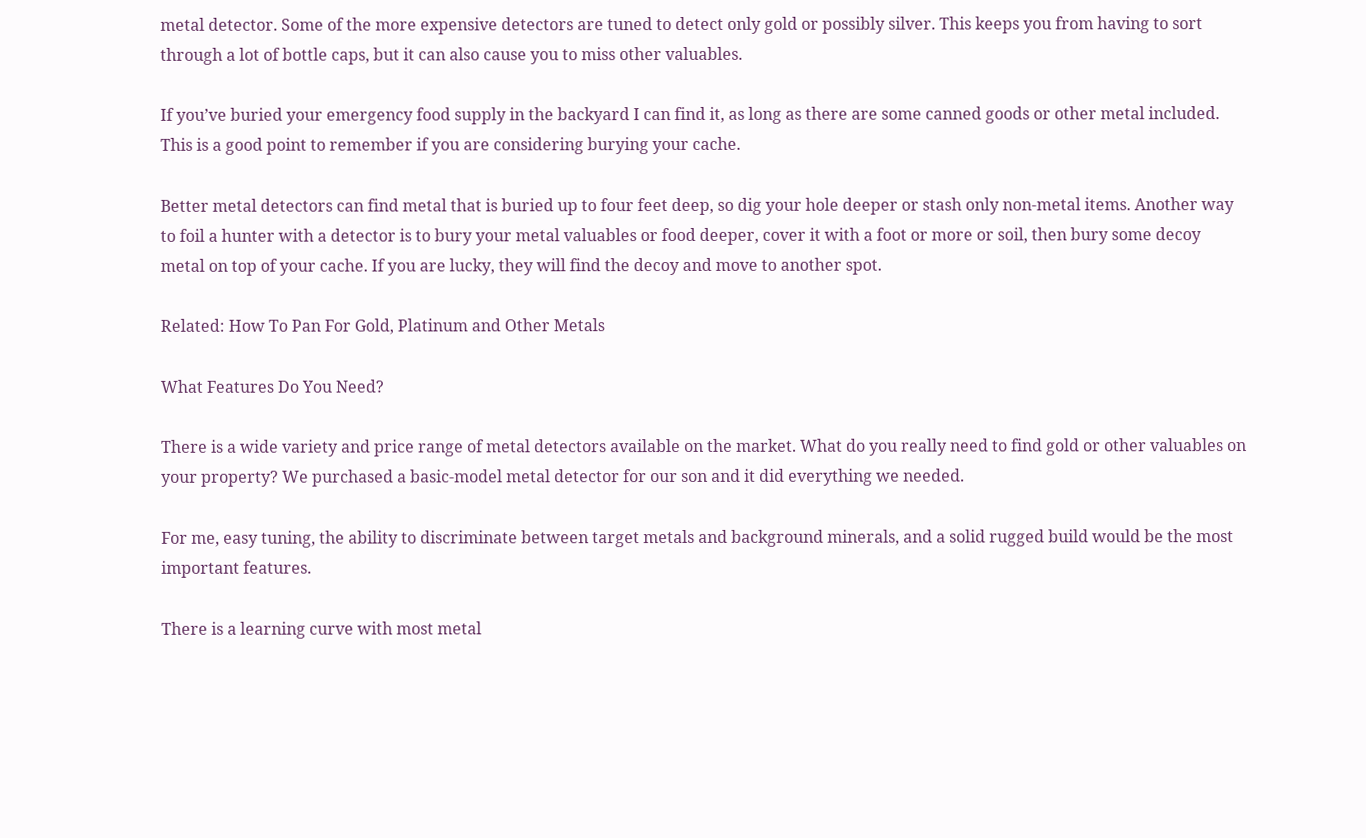metal detector. Some of the more expensive detectors are tuned to detect only gold or possibly silver. This keeps you from having to sort through a lot of bottle caps, but it can also cause you to miss other valuables.

If you’ve buried your emergency food supply in the backyard I can find it, as long as there are some canned goods or other metal included. This is a good point to remember if you are considering burying your cache.

Better metal detectors can find metal that is buried up to four feet deep, so dig your hole deeper or stash only non-metal items. Another way to foil a hunter with a detector is to bury your metal valuables or food deeper, cover it with a foot or more or soil, then bury some decoy metal on top of your cache. If you are lucky, they will find the decoy and move to another spot.

Related: How To Pan For Gold, Platinum and Other Metals

What Features Do You Need?

There is a wide variety and price range of metal detectors available on the market. What do you really need to find gold or other valuables on your property? We purchased a basic-model metal detector for our son and it did everything we needed.

For me, easy tuning, the ability to discriminate between target metals and background minerals, and a solid rugged build would be the most important features.

There is a learning curve with most metal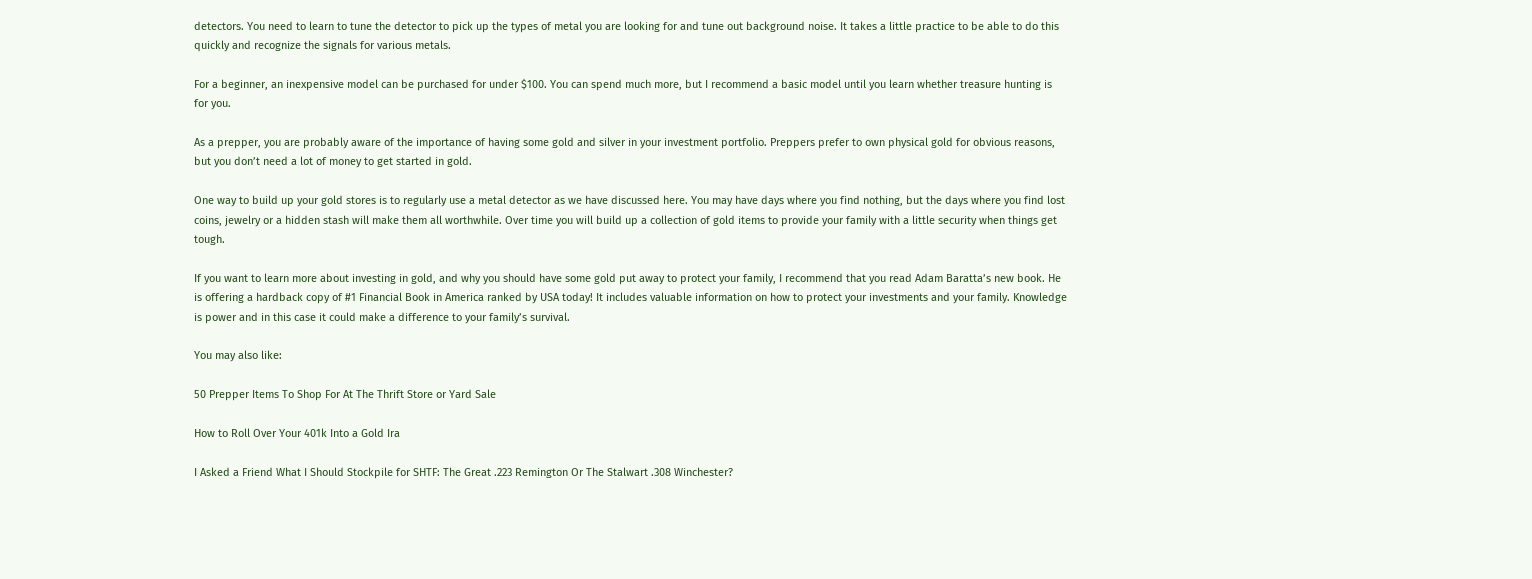detectors. You need to learn to tune the detector to pick up the types of metal you are looking for and tune out background noise. It takes a little practice to be able to do this quickly and recognize the signals for various metals.

For a beginner, an inexpensive model can be purchased for under $100. You can spend much more, but I recommend a basic model until you learn whether treasure hunting is for you.

As a prepper, you are probably aware of the importance of having some gold and silver in your investment portfolio. Preppers prefer to own physical gold for obvious reasons, but you don’t need a lot of money to get started in gold.

One way to build up your gold stores is to regularly use a metal detector as we have discussed here. You may have days where you find nothing, but the days where you find lost coins, jewelry or a hidden stash will make them all worthwhile. Over time you will build up a collection of gold items to provide your family with a little security when things get tough.

If you want to learn more about investing in gold, and why you should have some gold put away to protect your family, I recommend that you read Adam Baratta’s new book. He is offering a hardback copy of #1 Financial Book in America ranked by USA today! It includes valuable information on how to protect your investments and your family. Knowledge is power and in this case it could make a difference to your family’s survival.

You may also like:

50 Prepper Items To Shop For At The Thrift Store or Yard Sale

How to Roll Over Your 401k Into a Gold Ira

I Asked a Friend What I Should Stockpile for SHTF: The Great .223 Remington Or The Stalwart .308 Winchester?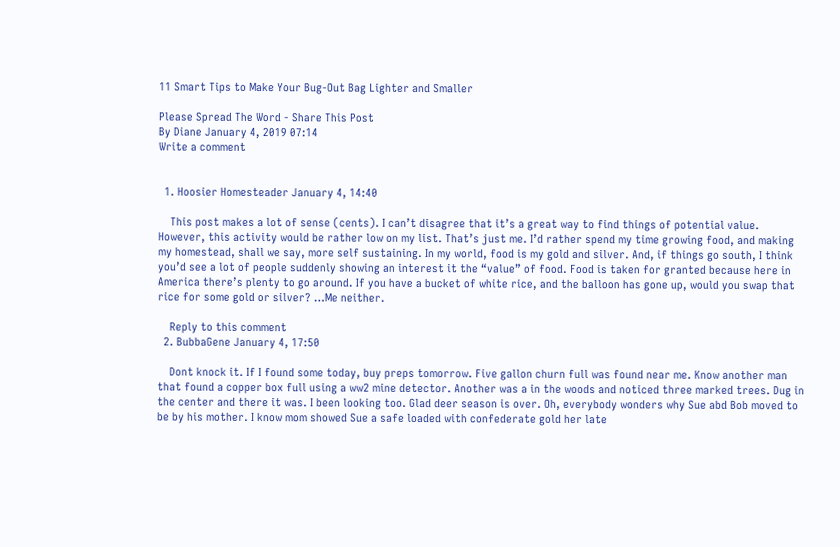11 Smart Tips to Make Your Bug-Out Bag Lighter and Smaller

Please Spread The Word - Share This Post
By Diane January 4, 2019 07:14
Write a comment


  1. Hoosier Homesteader January 4, 14:40

    This post makes a lot of sense (cents). I can’t disagree that it’s a great way to find things of potential value. However, this activity would be rather low on my list. That’s just me. I’d rather spend my time growing food, and making my homestead, shall we say, more self sustaining. In my world, food is my gold and silver. And, if things go south, I think you’d see a lot of people suddenly showing an interest it the “value” of food. Food is taken for granted because here in America there’s plenty to go around. If you have a bucket of white rice, and the balloon has gone up, would you swap that rice for some gold or silver? …Me neither.

    Reply to this comment
  2. BubbaGene January 4, 17:50

    Dont knock it. If I found some today, buy preps tomorrow. Five gallon churn full was found near me. Know another man that found a copper box full using a ww2 mine detector. Another was a in the woods and noticed three marked trees. Dug in the center and there it was. I been looking too. Glad deer season is over. Oh, everybody wonders why Sue abd Bob moved to be by his mother. I know mom showed Sue a safe loaded with confederate gold her late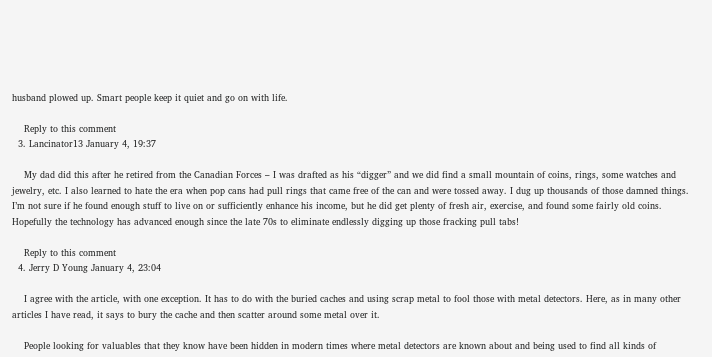husband plowed up. Smart people keep it quiet and go on with life.

    Reply to this comment
  3. Lancinator13 January 4, 19:37

    My dad did this after he retired from the Canadian Forces – I was drafted as his “digger” and we did find a small mountain of coins, rings, some watches and jewelry, etc. I also learned to hate the era when pop cans had pull rings that came free of the can and were tossed away. I dug up thousands of those damned things. I’m not sure if he found enough stuff to live on or sufficiently enhance his income, but he did get plenty of fresh air, exercise, and found some fairly old coins. Hopefully the technology has advanced enough since the late 70s to eliminate endlessly digging up those fracking pull tabs!

    Reply to this comment
  4. Jerry D Young January 4, 23:04

    I agree with the article, with one exception. It has to do with the buried caches and using scrap metal to fool those with metal detectors. Here, as in many other articles I have read, it says to bury the cache and then scatter around some metal over it.

    People looking for valuables that they know have been hidden in modern times where metal detectors are known about and being used to find all kinds of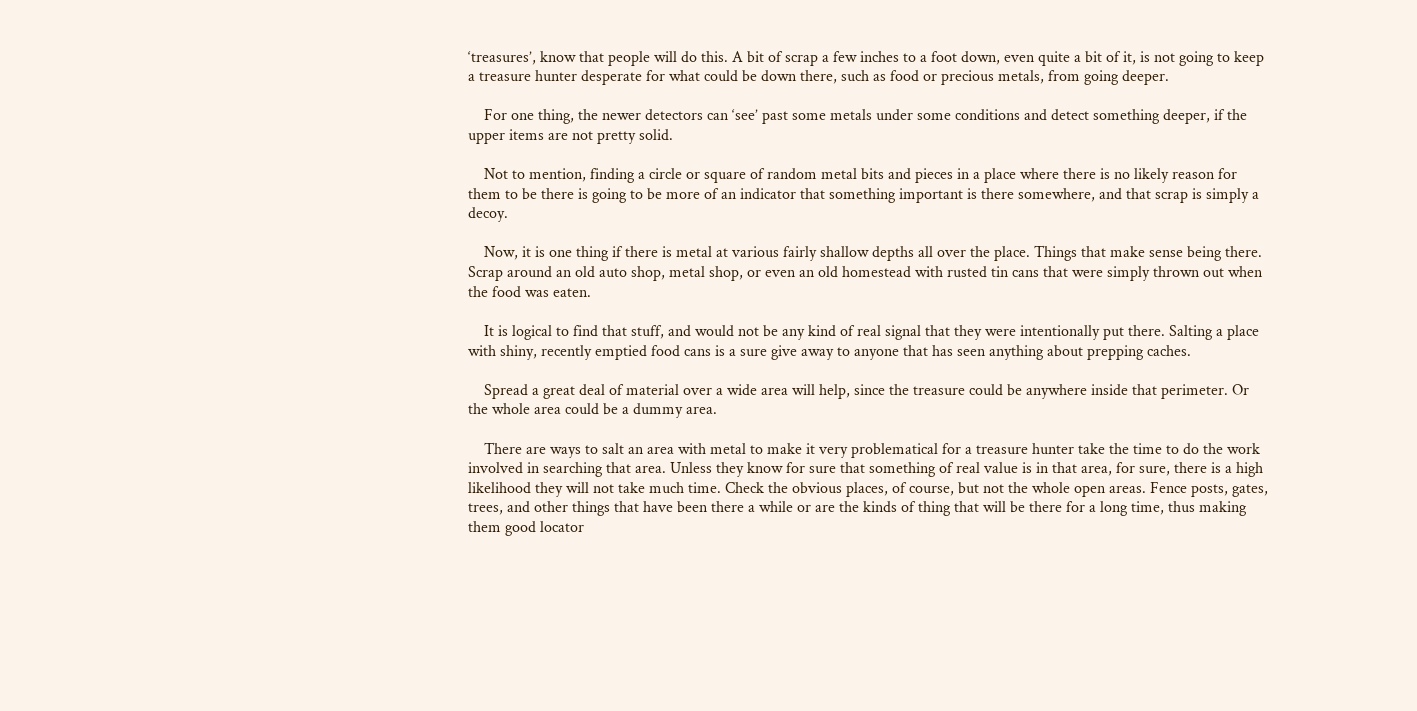‘treasures’, know that people will do this. A bit of scrap a few inches to a foot down, even quite a bit of it, is not going to keep a treasure hunter desperate for what could be down there, such as food or precious metals, from going deeper.

    For one thing, the newer detectors can ‘see’ past some metals under some conditions and detect something deeper, if the upper items are not pretty solid.

    Not to mention, finding a circle or square of random metal bits and pieces in a place where there is no likely reason for them to be there is going to be more of an indicator that something important is there somewhere, and that scrap is simply a decoy.

    Now, it is one thing if there is metal at various fairly shallow depths all over the place. Things that make sense being there. Scrap around an old auto shop, metal shop, or even an old homestead with rusted tin cans that were simply thrown out when the food was eaten.

    It is logical to find that stuff, and would not be any kind of real signal that they were intentionally put there. Salting a place with shiny, recently emptied food cans is a sure give away to anyone that has seen anything about prepping caches.

    Spread a great deal of material over a wide area will help, since the treasure could be anywhere inside that perimeter. Or the whole area could be a dummy area.

    There are ways to salt an area with metal to make it very problematical for a treasure hunter take the time to do the work involved in searching that area. Unless they know for sure that something of real value is in that area, for sure, there is a high likelihood they will not take much time. Check the obvious places, of course, but not the whole open areas. Fence posts, gates, trees, and other things that have been there a while or are the kinds of thing that will be there for a long time, thus making them good locator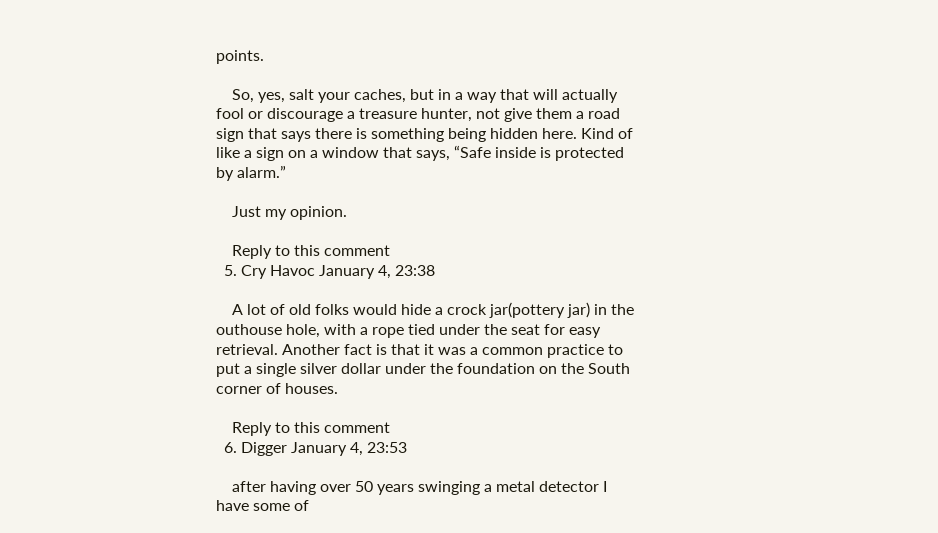points.

    So, yes, salt your caches, but in a way that will actually fool or discourage a treasure hunter, not give them a road sign that says there is something being hidden here. Kind of like a sign on a window that says, “Safe inside is protected by alarm.”

    Just my opinion.

    Reply to this comment
  5. Cry Havoc January 4, 23:38

    A lot of old folks would hide a crock jar(pottery jar) in the outhouse hole, with a rope tied under the seat for easy retrieval. Another fact is that it was a common practice to put a single silver dollar under the foundation on the South corner of houses.

    Reply to this comment
  6. Digger January 4, 23:53

    after having over 50 years swinging a metal detector I have some of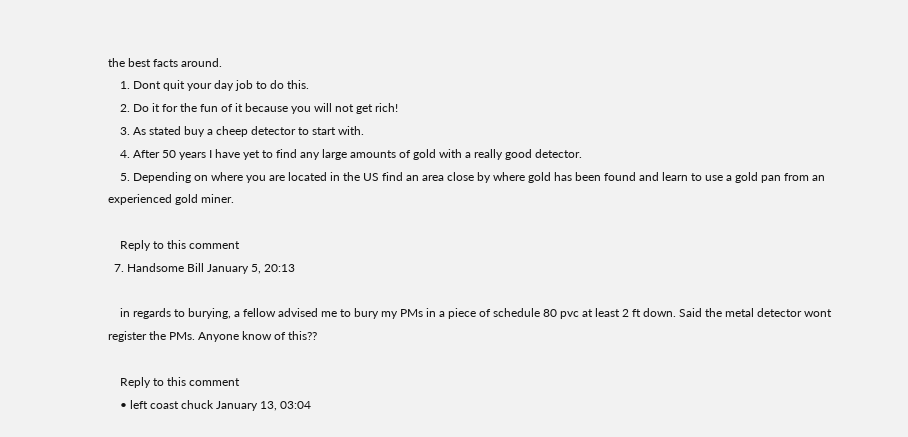the best facts around.
    1. Dont quit your day job to do this.
    2. Do it for the fun of it because you will not get rich!
    3. As stated buy a cheep detector to start with.
    4. After 50 years I have yet to find any large amounts of gold with a really good detector.
    5. Depending on where you are located in the US find an area close by where gold has been found and learn to use a gold pan from an experienced gold miner.

    Reply to this comment
  7. Handsome Bill January 5, 20:13

    in regards to burying, a fellow advised me to bury my PMs in a piece of schedule 80 pvc at least 2 ft down. Said the metal detector wont register the PMs. Anyone know of this??

    Reply to this comment
    • left coast chuck January 13, 03:04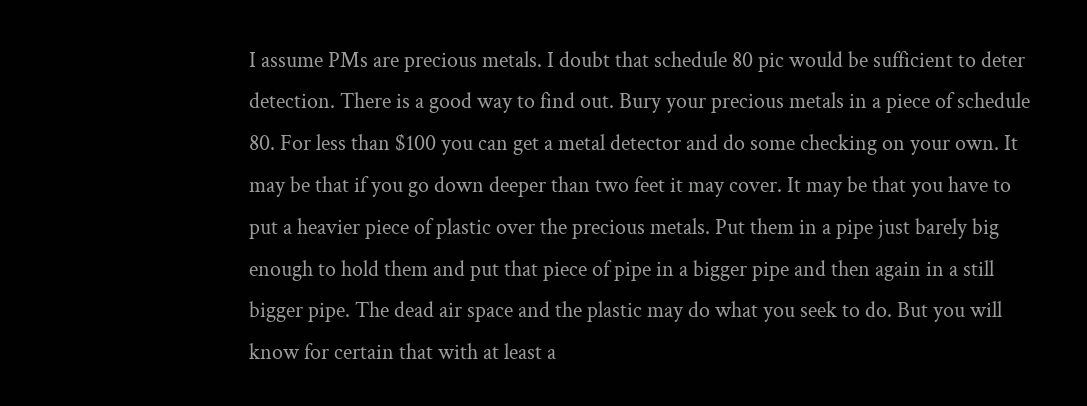I assume PMs are precious metals. I doubt that schedule 80 pic would be sufficient to deter detection. There is a good way to find out. Bury your precious metals in a piece of schedule 80. For less than $100 you can get a metal detector and do some checking on your own. It may be that if you go down deeper than two feet it may cover. It may be that you have to put a heavier piece of plastic over the precious metals. Put them in a pipe just barely big enough to hold them and put that piece of pipe in a bigger pipe and then again in a still bigger pipe. The dead air space and the plastic may do what you seek to do. But you will know for certain that with at least a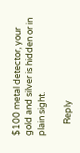$100 metal detector, your gold and silver is hidden or in plain sight.

      Reply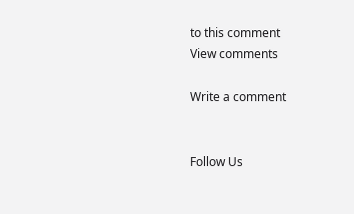to this comment
View comments

Write a comment


Follow Us